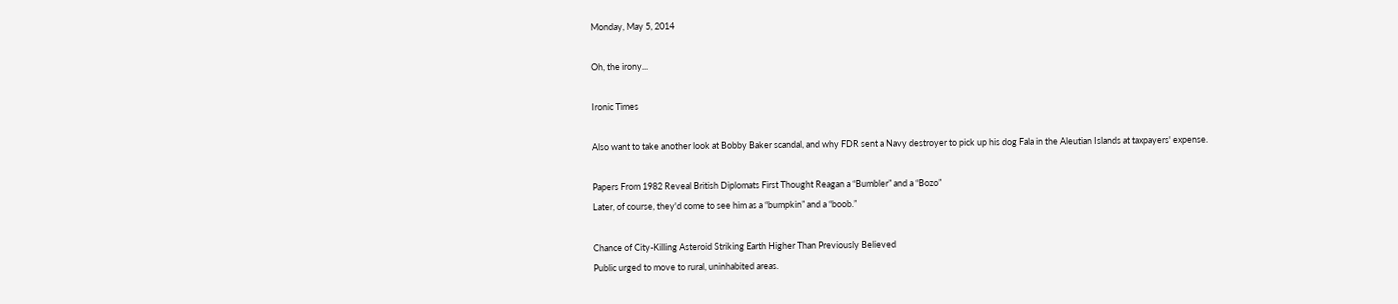Monday, May 5, 2014

Oh, the irony...

Ironic Times

Also want to take another look at Bobby Baker scandal, and why FDR sent a Navy destroyer to pick up his dog Fala in the Aleutian Islands at taxpayers' expense.

Papers From 1982 Reveal British Diplomats First Thought Reagan a “Bumbler” and a “Bozo”
Later, of course, they'd come to see him as a “bumpkin” and a “boob.”

Chance of City-Killing Asteroid Striking Earth Higher Than Previously Believed
Public urged to move to rural, uninhabited areas.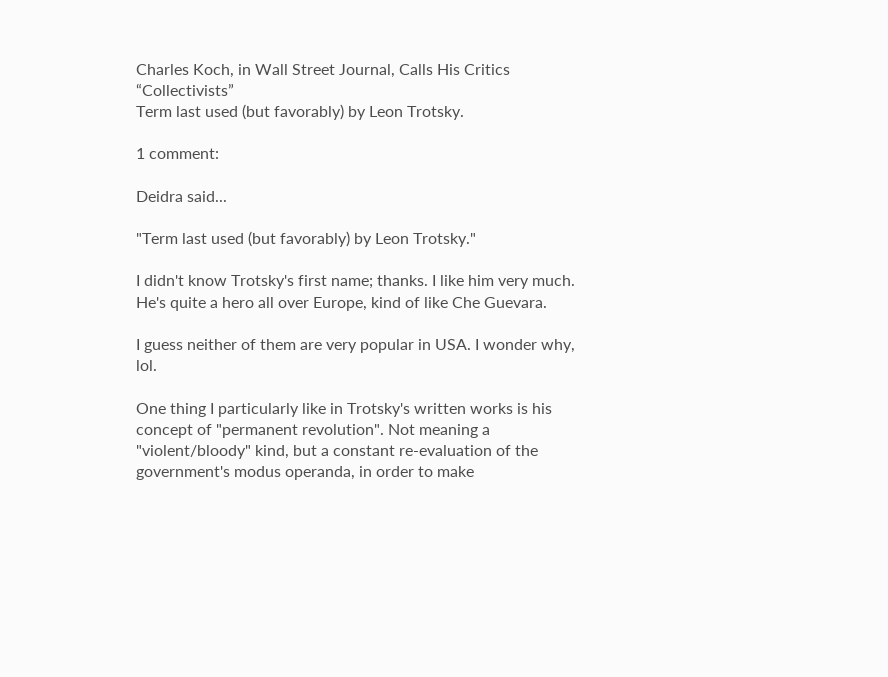Charles Koch, in Wall Street Journal, Calls His Critics “Collectivists”
Term last used (but favorably) by Leon Trotsky.

1 comment:

Deidra said...

"Term last used (but favorably) by Leon Trotsky."

I didn't know Trotsky's first name; thanks. I like him very much. He's quite a hero all over Europe, kind of like Che Guevara.

I guess neither of them are very popular in USA. I wonder why, lol.

One thing I particularly like in Trotsky's written works is his concept of "permanent revolution". Not meaning a "violent/bloody" kind, but a constant re-evaluation of the government's modus operanda, in order to make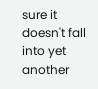sure it doesn't fall into yet another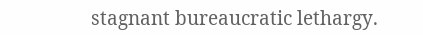stagnant bureaucratic lethargy.